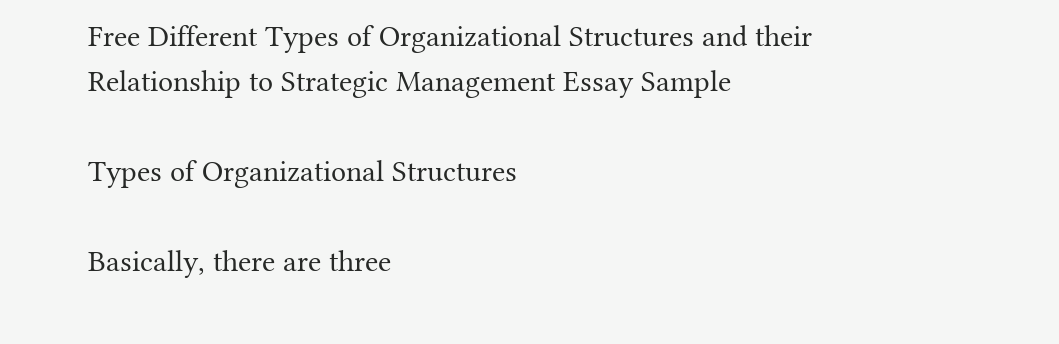Free Different Types of Organizational Structures and their Relationship to Strategic Management Essay Sample

Types of Organizational Structures

Basically, there are three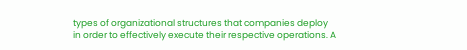types of organizational structures that companies deploy in order to effectively execute their respective operations. A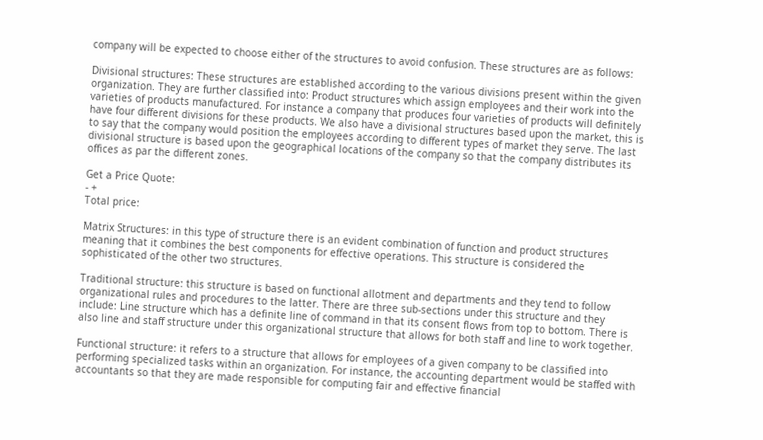company will be expected to choose either of the structures to avoid confusion. These structures are as follows:

Divisional structures: These structures are established according to the various divisions present within the given organization. They are further classified into: Product structures which assign employees and their work into the varieties of products manufactured. For instance a company that produces four varieties of products will definitely have four different divisions for these products. We also have a divisional structures based upon the market, this is to say that the company would position the employees according to different types of market they serve. The last divisional structure is based upon the geographical locations of the company so that the company distributes its offices as par the different zones.

Get a Price Quote:
- +
Total price:

Matrix Structures: in this type of structure there is an evident combination of function and product structures meaning that it combines the best components for effective operations. This structure is considered the sophisticated of the other two structures.

Traditional structure: this structure is based on functional allotment and departments and they tend to follow organizational rules and procedures to the latter. There are three sub-sections under this structure and they include: Line structure which has a definite line of command in that its consent flows from top to bottom. There is also line and staff structure under this organizational structure that allows for both staff and line to work together.

Functional structure: it refers to a structure that allows for employees of a given company to be classified into performing specialized tasks within an organization. For instance, the accounting department would be staffed with accountants so that they are made responsible for computing fair and effective financial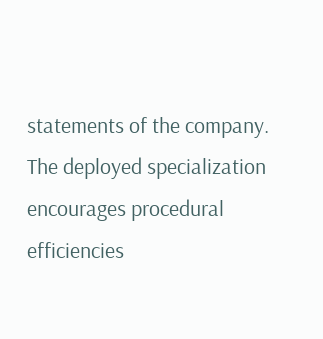statements of the company. The deployed specialization encourages procedural efficiencies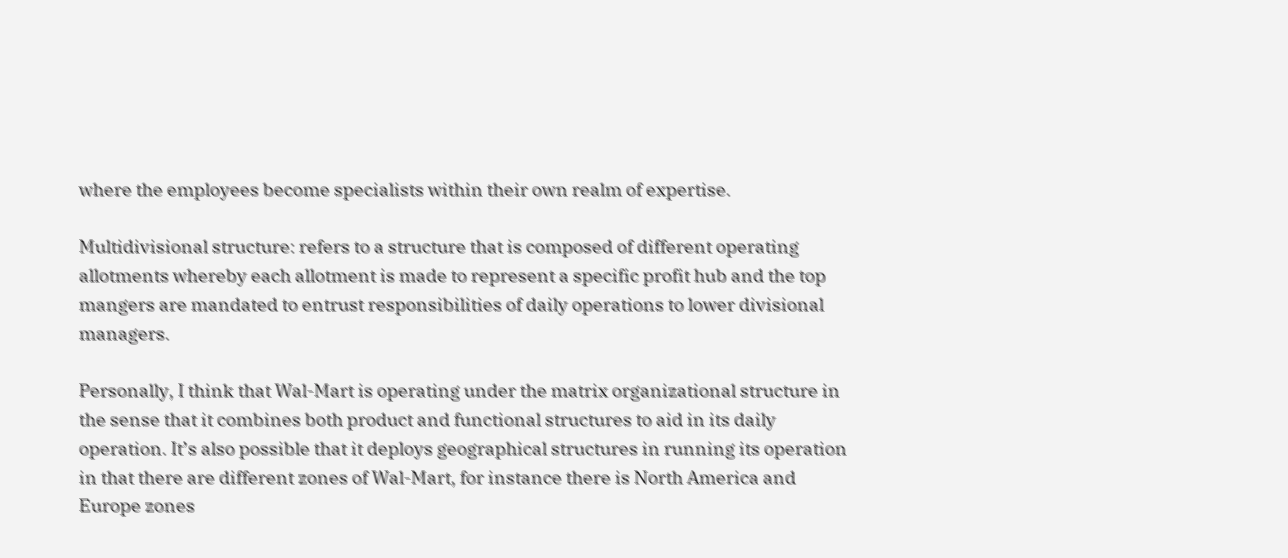where the employees become specialists within their own realm of expertise.

Multidivisional structure: refers to a structure that is composed of different operating allotments whereby each allotment is made to represent a specific profit hub and the top mangers are mandated to entrust responsibilities of daily operations to lower divisional managers.

Personally, I think that Wal-Mart is operating under the matrix organizational structure in the sense that it combines both product and functional structures to aid in its daily operation. It’s also possible that it deploys geographical structures in running its operation in that there are different zones of Wal-Mart, for instance there is North America and Europe zones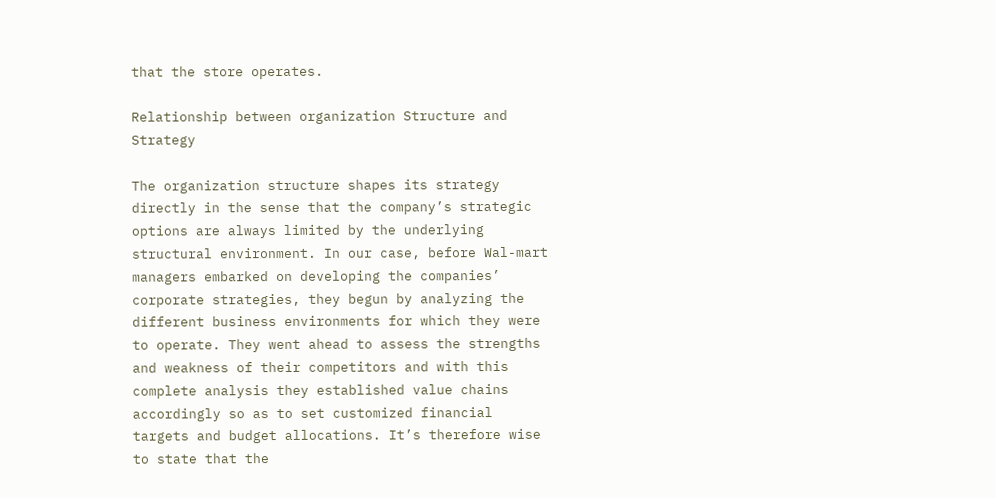that the store operates.

Relationship between organization Structure and Strategy

The organization structure shapes its strategy directly in the sense that the company’s strategic options are always limited by the underlying structural environment. In our case, before Wal-mart managers embarked on developing the companies’ corporate strategies, they begun by analyzing the different business environments for which they were to operate. They went ahead to assess the strengths and weakness of their competitors and with this complete analysis they established value chains accordingly so as to set customized financial targets and budget allocations. It’s therefore wise to state that the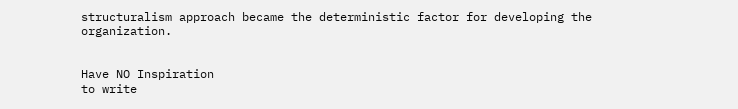structuralism approach became the deterministic factor for developing the organization.


Have NO Inspiration
to write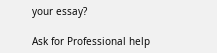your essay?

Ask for Professional help